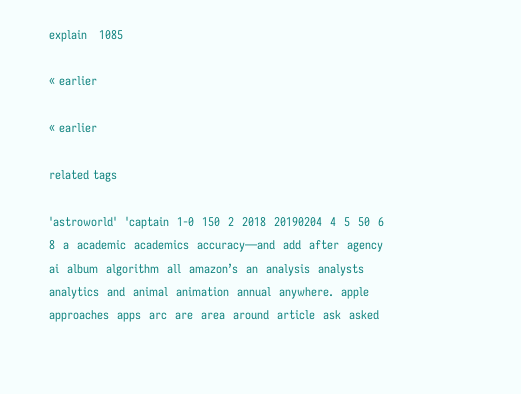explain   1085

« earlier

« earlier

related tags

'astroworld'  'captain  1-0  150  2  2018  20190204  4  5  50  6  8  a  academic  academics  accuracy—and  add  after  agency  ai  album  algorithm  all  amazon’s  an  analysis  analysts  analytics  and  animal  animation  annual  anywhere.  apple  approaches  apps  arc  are  area  around  article  ask  asked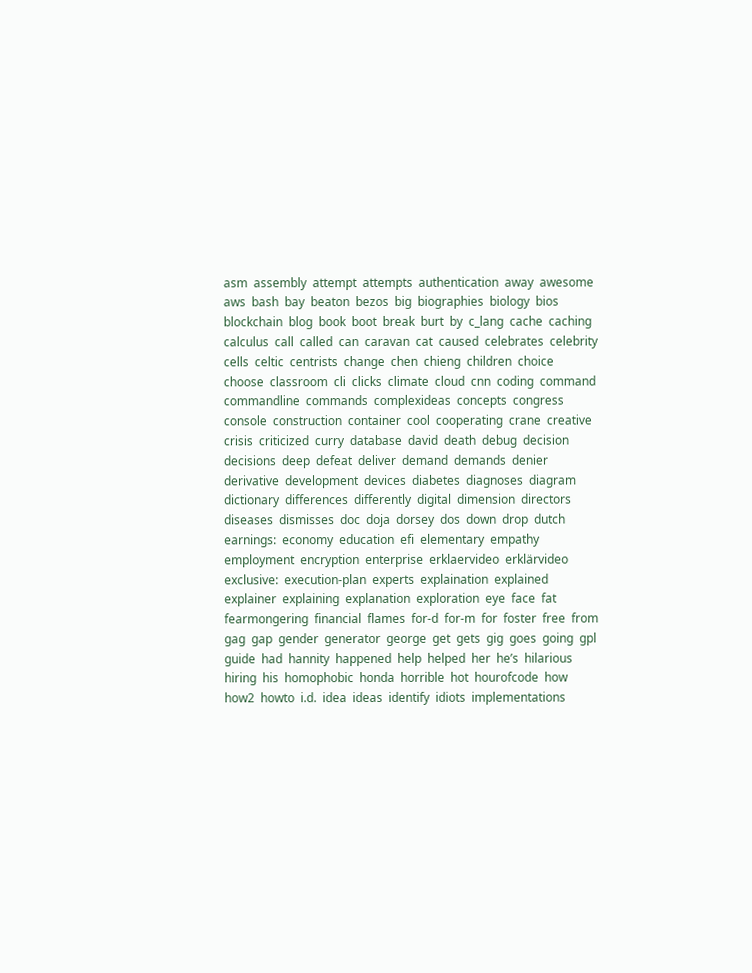asm  assembly  attempt  attempts  authentication  away  awesome  aws  bash  bay  beaton  bezos  big  biographies  biology  bios  blockchain  blog  book  boot  break  burt  by  c_lang  cache  caching  calculus  call  called  can  caravan  cat  caused  celebrates  celebrity  cells  celtic  centrists  change  chen  chieng  children  choice  choose  classroom  cli  clicks  climate  cloud  cnn  coding  command  commandline  commands  complexideas  concepts  congress  console  construction  container  cool  cooperating  crane  creative  crisis  criticized  curry  database  david  death  debug  decision  decisions  deep  defeat  deliver  demand  demands  denier  derivative  development  devices  diabetes  diagnoses  diagram  dictionary  differences  differently  digital  dimension  directors  diseases  dismisses  doc  doja  dorsey  dos  down  drop  dutch  earnings:  economy  education  efi  elementary  empathy  employment  encryption  enterprise  erklaervideo  erklärvideo  exclusive:  execution-plan  experts  explaination  explained  explainer  explaining  explanation  exploration  eye  face  fat  fearmongering  financial  flames  for-d  for-m  for  foster  free  from  gag  gap  gender  generator  george  get  gets  gig  goes  going  gpl  guide  had  hannity  happened  help  helped  her  he’s  hilarious  hiring  his  homophobic  honda  horrible  hot  hourofcode  how  how2  howto  i.d.  idea  ideas  identify  idiots  implementations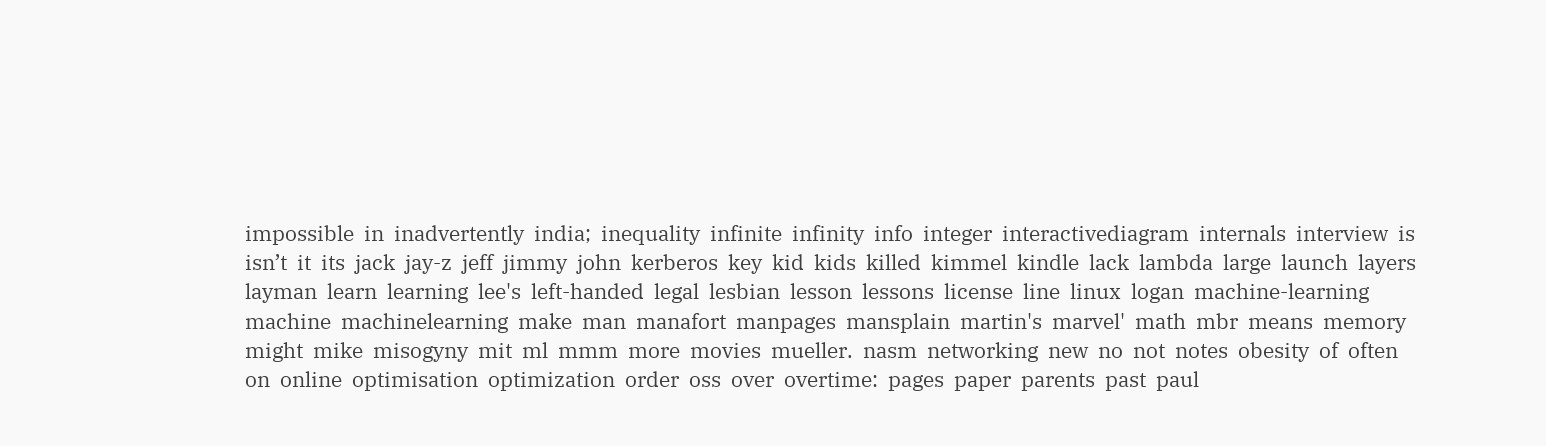impossible  in  inadvertently  india;  inequality  infinite  infinity  info  integer  interactivediagram  internals  interview  is  isn’t  it  its  jack  jay-z  jeff  jimmy  john  kerberos  key  kid  kids  killed  kimmel  kindle  lack  lambda  large  launch  layers  layman  learn  learning  lee's  left-handed  legal  lesbian  lesson  lessons  license  line  linux  logan  machine-learning  machine  machinelearning  make  man  manafort  manpages  mansplain  martin's  marvel'  math  mbr  means  memory  might  mike  misogyny  mit  ml  mmm  more  movies  mueller.  nasm  networking  new  no  not  notes  obesity  of  often  on  online  optimisation  optimization  order  oss  over  overtime:  pages  paper  parents  past  paul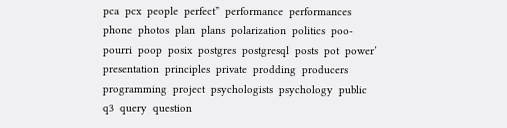pca  pcx  people  perfect”  performance  performances  phone  photos  plan  plans  polarization  politics  poo-pourri  poop  posix  postgres  postgresql  posts  pot  power’  presentation  principles  private  prodding  producers  programming  project  psychologists  psychology  public  q3  query  question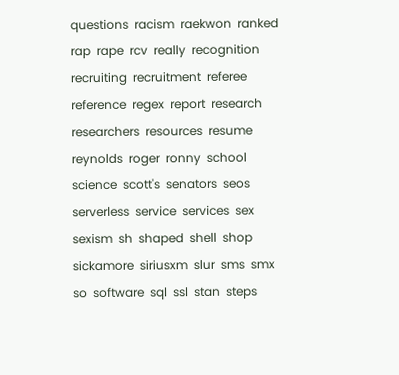questions  racism  raekwon  ranked  rap  rape  rcv  really  recognition  recruiting  recruitment  referee  reference  regex  report  research  researchers  resources  resume  reynolds  roger  ronny  school  science  scott's  senators  seos  serverless  service  services  sex  sexism  sh  shaped  shell  shop  sickamore  siriusxm  slur  sms  smx  so  software  sql  ssl  stan  steps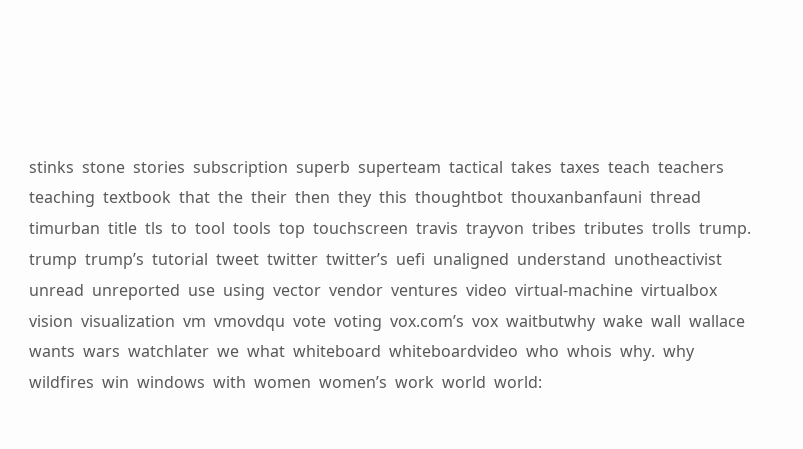stinks  stone  stories  subscription  superb  superteam  tactical  takes  taxes  teach  teachers  teaching  textbook  that  the  their  then  they  this  thoughtbot  thouxanbanfauni  thread  timurban  title  tls  to  tool  tools  top  touchscreen  travis  trayvon  tribes  tributes  trolls  trump.  trump  trump’s  tutorial  tweet  twitter  twitter’s  uefi  unaligned  understand  unotheactivist  unread  unreported  use  using  vector  vendor  ventures  video  virtual-machine  virtualbox  vision  visualization  vm  vmovdqu  vote  voting  vox.com’s  vox  waitbutwhy  wake  wall  wallace  wants  wars  watchlater  we  what  whiteboard  whiteboardvideo  who  whois  why.  why  wildfires  win  windows  with  women  women’s  work  world  world: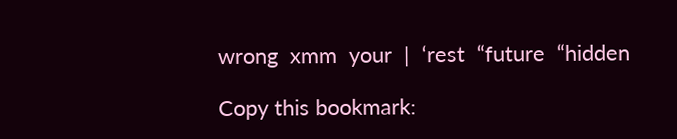wrong  xmm  your  |  ‘rest  “future  “hidden

Copy this bookmark: